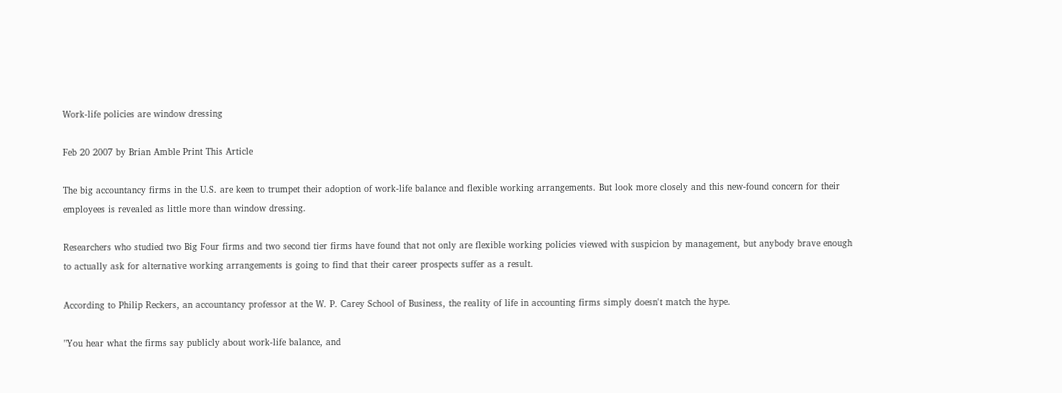Work-life policies are window dressing

Feb 20 2007 by Brian Amble Print This Article

The big accountancy firms in the U.S. are keen to trumpet their adoption of work-life balance and flexible working arrangements. But look more closely and this new-found concern for their employees is revealed as little more than window dressing.

Researchers who studied two Big Four firms and two second tier firms have found that not only are flexible working policies viewed with suspicion by management, but anybody brave enough to actually ask for alternative working arrangements is going to find that their career prospects suffer as a result.

According to Philip Reckers, an accountancy professor at the W. P. Carey School of Business, the reality of life in accounting firms simply doesn't match the hype.

"You hear what the firms say publicly about work-life balance, and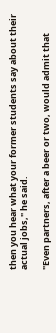then you hear what your former students say about their actual jobs," he said.

"Even partners, after a beer or two, would admit that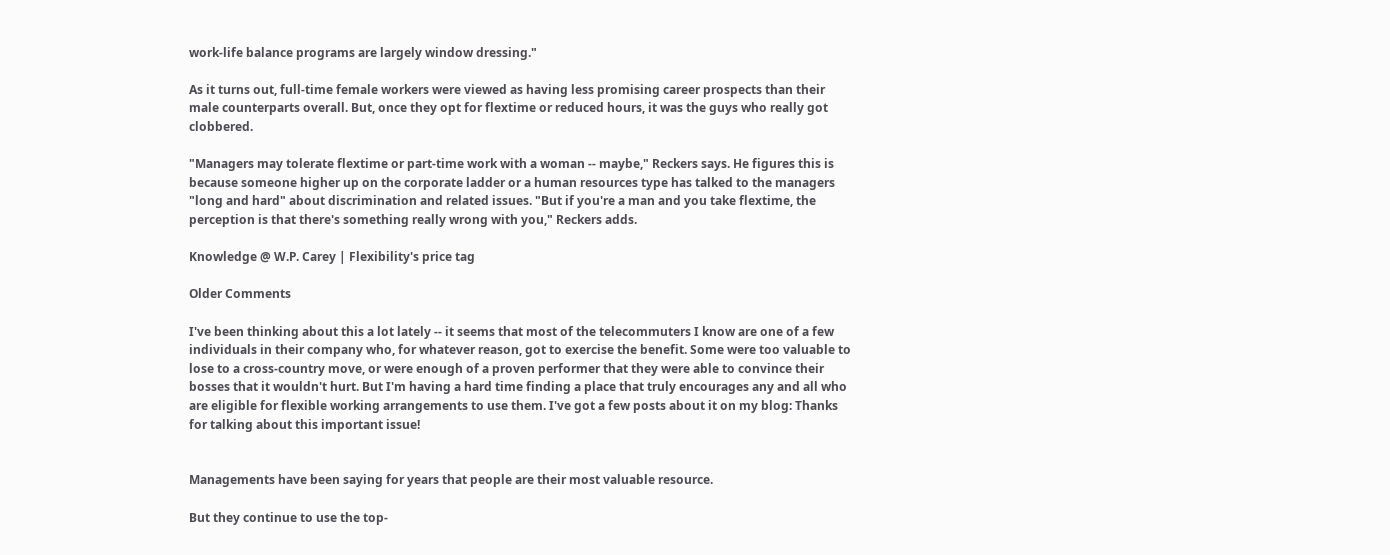work-life balance programs are largely window dressing."

As it turns out, full-time female workers were viewed as having less promising career prospects than their male counterparts overall. But, once they opt for flextime or reduced hours, it was the guys who really got clobbered.

"Managers may tolerate flextime or part-time work with a woman -- maybe," Reckers says. He figures this is because someone higher up on the corporate ladder or a human resources type has talked to the managers "long and hard" about discrimination and related issues. "But if you're a man and you take flextime, the perception is that there's something really wrong with you," Reckers adds.

Knowledge @ W.P. Carey | Flexibility's price tag

Older Comments

I've been thinking about this a lot lately -- it seems that most of the telecommuters I know are one of a few individuals in their company who, for whatever reason, got to exercise the benefit. Some were too valuable to lose to a cross-country move, or were enough of a proven performer that they were able to convince their bosses that it wouldn't hurt. But I'm having a hard time finding a place that truly encourages any and all who are eligible for flexible working arrangements to use them. I've got a few posts about it on my blog: Thanks for talking about this important issue!


Managements have been saying for years that people are their most valuable resource.

But they continue to use the top-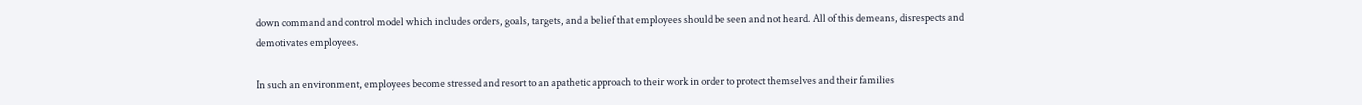down command and control model which includes orders, goals, targets, and a belief that employees should be seen and not heard. All of this demeans, disrespects and demotivates employees.

In such an environment, employees become stressed and resort to an apathetic approach to their work in order to protect themselves and their families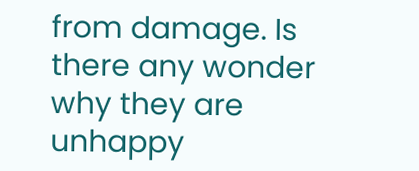from damage. Is there any wonder why they are unhappy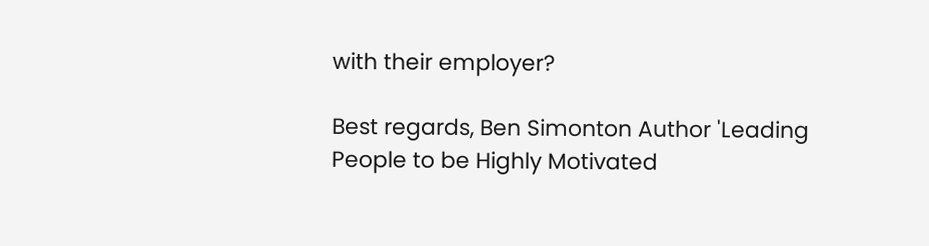with their employer?

Best regards, Ben Simonton Author 'Leading People to be Highly Motivated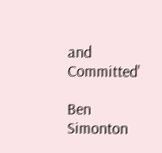and Committed'

Ben Simonton